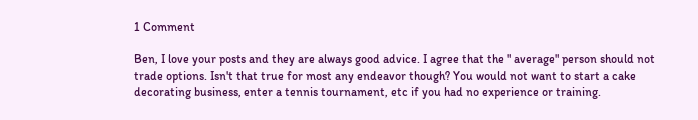1 Comment

Ben, I love your posts and they are always good advice. I agree that the " average" person should not trade options. Isn't that true for most any endeavor though? You would not want to start a cake decorating business, enter a tennis tournament, etc if you had no experience or training.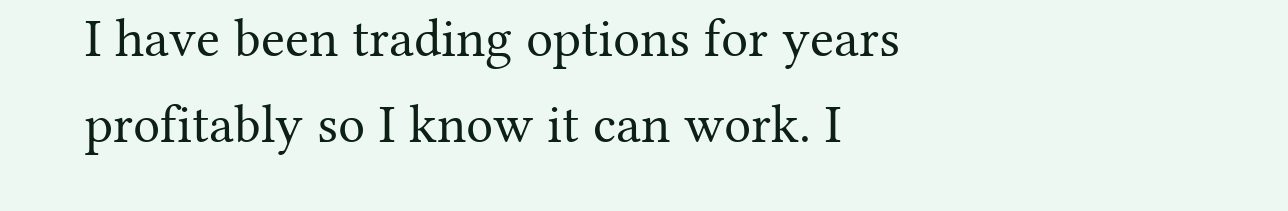I have been trading options for years profitably so I know it can work. I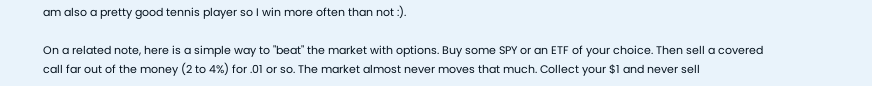am also a pretty good tennis player so I win more often than not :).

On a related note, here is a simple way to "beat" the market with options. Buy some SPY or an ETF of your choice. Then sell a covered call far out of the money (2 to 4%) for .01 or so. The market almost never moves that much. Collect your $1 and never sell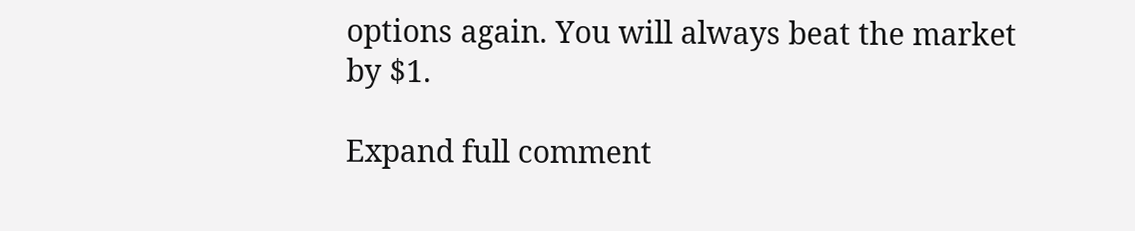options again. You will always beat the market by $1.

Expand full comment